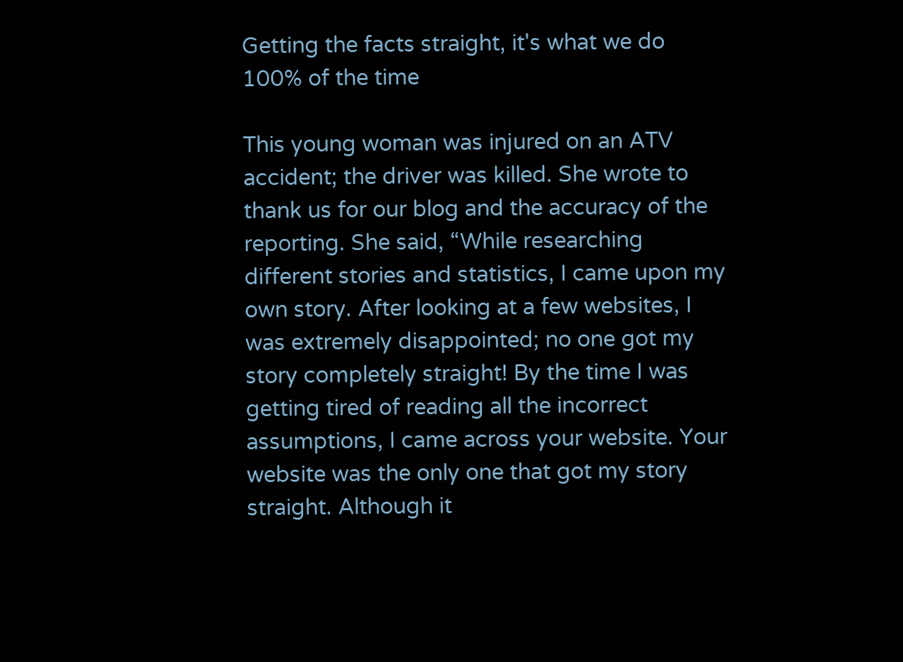Getting the facts straight, it's what we do 100% of the time

This young woman was injured on an ATV accident; the driver was killed. She wrote to thank us for our blog and the accuracy of the reporting. She said, “While researching different stories and statistics, I came upon my own story. After looking at a few websites, I was extremely disappointed; no one got my story completely straight! By the time I was getting tired of reading all the incorrect assumptions, I came across your website. Your website was the only one that got my story straight. Although it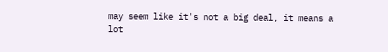may seem like it's not a big deal, it means a lot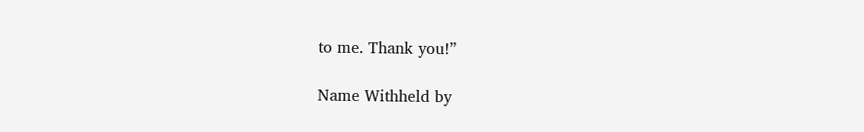to me. Thank you!”

Name Withheld by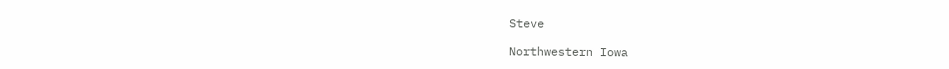Steve

Northwestern Iowa